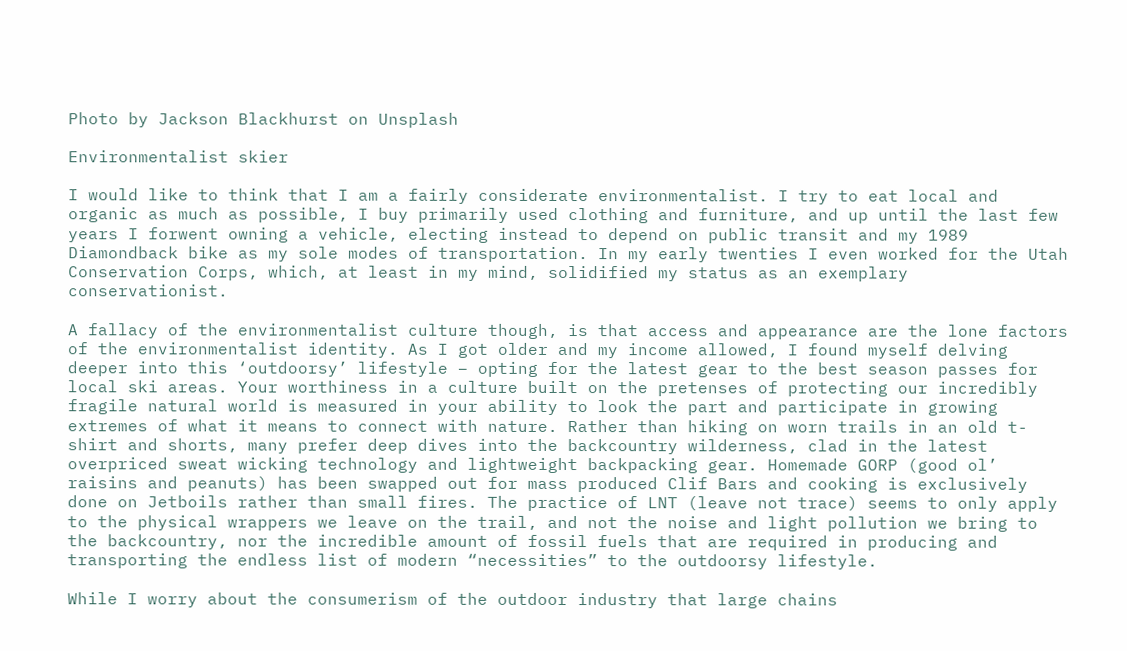Photo by Jackson Blackhurst on Unsplash

Environmentalist skier

I would like to think that I am a fairly considerate environmentalist. I try to eat local and organic as much as possible, I buy primarily used clothing and furniture, and up until the last few years I forwent owning a vehicle, electing instead to depend on public transit and my 1989 Diamondback bike as my sole modes of transportation. In my early twenties I even worked for the Utah Conservation Corps, which, at least in my mind, solidified my status as an exemplary conservationist.

A fallacy of the environmentalist culture though, is that access and appearance are the lone factors of the environmentalist identity. As I got older and my income allowed, I found myself delving deeper into this ‘outdoorsy’ lifestyle – opting for the latest gear to the best season passes for local ski areas. Your worthiness in a culture built on the pretenses of protecting our incredibly fragile natural world is measured in your ability to look the part and participate in growing extremes of what it means to connect with nature. Rather than hiking on worn trails in an old t-shirt and shorts, many prefer deep dives into the backcountry wilderness, clad in the latest overpriced sweat wicking technology and lightweight backpacking gear. Homemade GORP (good ol’ raisins and peanuts) has been swapped out for mass produced Clif Bars and cooking is exclusively done on Jetboils rather than small fires. The practice of LNT (leave not trace) seems to only apply to the physical wrappers we leave on the trail, and not the noise and light pollution we bring to the backcountry, nor the incredible amount of fossil fuels that are required in producing and transporting the endless list of modern “necessities” to the outdoorsy lifestyle.

While I worry about the consumerism of the outdoor industry that large chains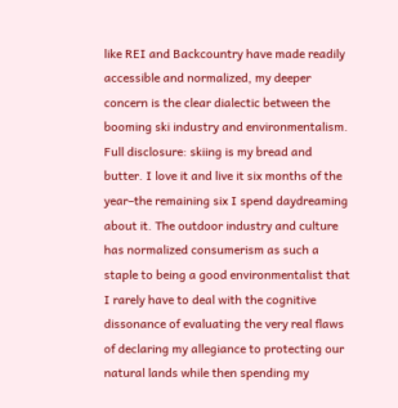like REI and Backcountry have made readily accessible and normalized, my deeper concern is the clear dialectic between the booming ski industry and environmentalism. Full disclosure: skiing is my bread and butter. I love it and live it six months of the year–the remaining six I spend daydreaming about it. The outdoor industry and culture has normalized consumerism as such a staple to being a good environmentalist that I rarely have to deal with the cognitive dissonance of evaluating the very real flaws of declaring my allegiance to protecting our natural lands while then spending my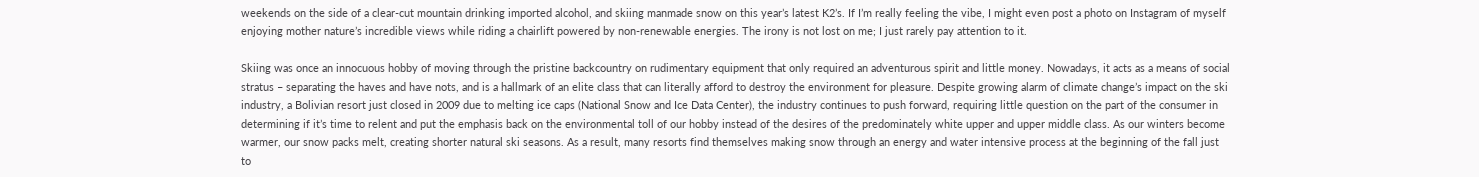weekends on the side of a clear-cut mountain drinking imported alcohol, and skiing manmade snow on this year’s latest K2’s. If I’m really feeling the vibe, I might even post a photo on Instagram of myself enjoying mother nature’s incredible views while riding a chairlift powered by non-renewable energies. The irony is not lost on me; I just rarely pay attention to it.

Skiing was once an innocuous hobby of moving through the pristine backcountry on rudimentary equipment that only required an adventurous spirit and little money. Nowadays, it acts as a means of social stratus – separating the haves and have nots, and is a hallmark of an elite class that can literally afford to destroy the environment for pleasure. Despite growing alarm of climate change’s impact on the ski industry, a Bolivian resort just closed in 2009 due to melting ice caps (National Snow and Ice Data Center), the industry continues to push forward, requiring little question on the part of the consumer in determining if it’s time to relent and put the emphasis back on the environmental toll of our hobby instead of the desires of the predominately white upper and upper middle class. As our winters become warmer, our snow packs melt, creating shorter natural ski seasons. As a result, many resorts find themselves making snow through an energy and water intensive process at the beginning of the fall just to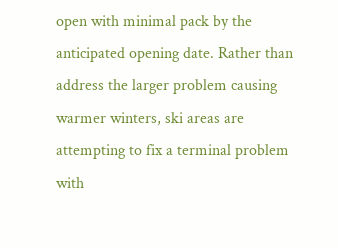open with minimal pack by the anticipated opening date. Rather than address the larger problem causing warmer winters, ski areas are attempting to fix a terminal problem with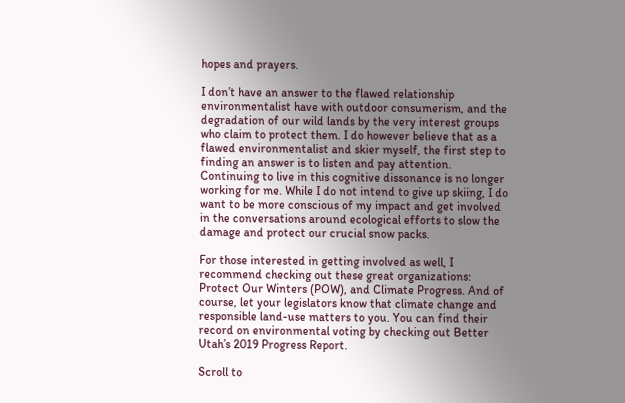hopes and prayers.

I don’t have an answer to the flawed relationship environmentalist have with outdoor consumerism, and the degradation of our wild lands by the very interest groups who claim to protect them. I do however believe that as a flawed environmentalist and skier myself, the first step to finding an answer is to listen and pay attention. Continuing to live in this cognitive dissonance is no longer working for me. While I do not intend to give up skiing, I do want to be more conscious of my impact and get involved in the conversations around ecological efforts to slow the damage and protect our crucial snow packs.

For those interested in getting involved as well, I recommend checking out these great organizations: Protect Our Winters (POW), and Climate Progress. And of course, let your legislators know that climate change and responsible land-use matters to you. You can find their record on environmental voting by checking out Better Utah’s 2019 Progress Report.

Scroll to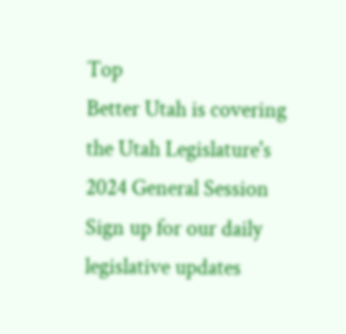Top
Better Utah is covering the Utah Legislature's 2024 General Session
Sign up for our daily legislative updates